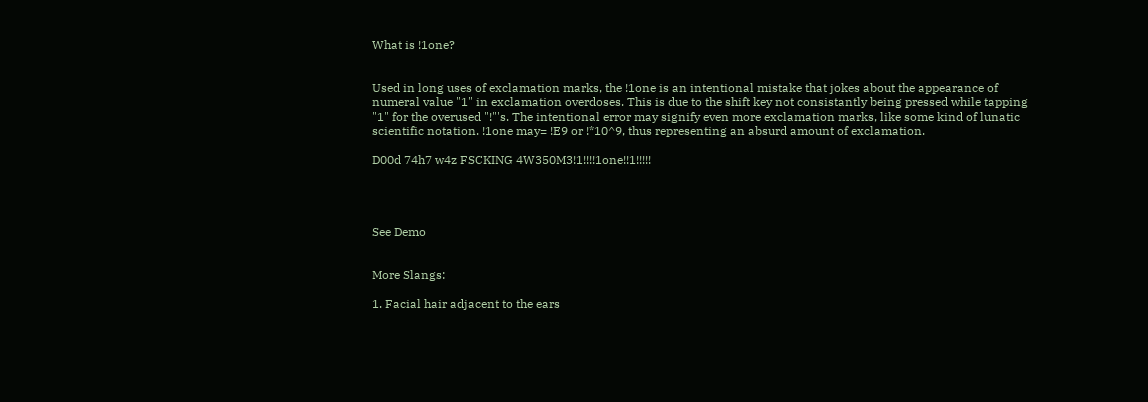What is !1one?


Used in long uses of exclamation marks, the !1one is an intentional mistake that jokes about the appearance of numeral value "1" in exclamation overdoses. This is due to the shift key not consistantly being pressed while tapping "1" for the overused "!"'s. The intentional error may signify even more exclamation marks, like some kind of lunatic scientific notation. !1one may= !E9 or !*10^9, thus representing an absurd amount of exclamation.

D00d 74h7 w4z FSCKING 4W350M3!1!!!!1one!!1!!!!!




See Demo


More Slangs:

1. Facial hair adjacent to the ears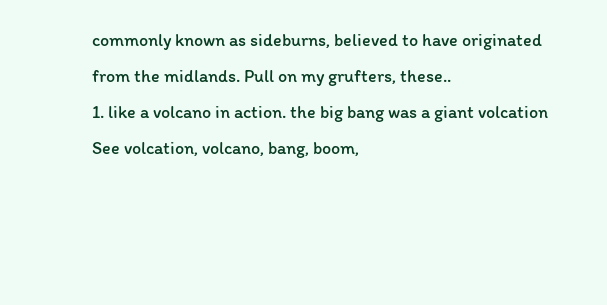commonly known as sideburns, believed to have originated from the midlands. Pull on my grufters, these..
1. like a volcano in action. the big bang was a giant volcation See volcation, volcano, bang, boom,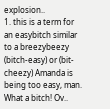explosion..
1. this is a term for an easybitch similar to a breezybeezy (bitch-easy) or (bit-cheezy) Amanda is being too easy, man. What a bitch! Ov..